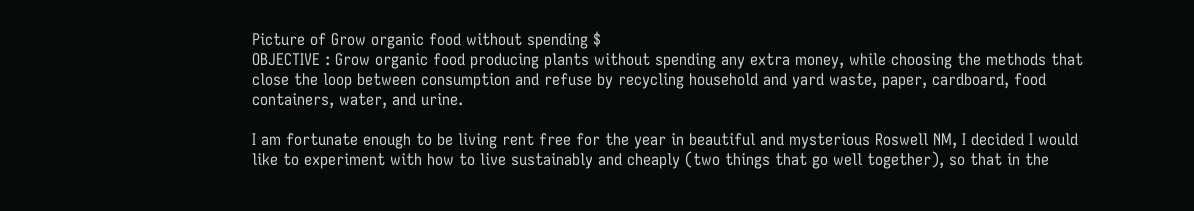Picture of Grow organic food without spending $
OBJECTIVE : Grow organic food producing plants without spending any extra money, while choosing the methods that close the loop between consumption and refuse by recycling household and yard waste, paper, cardboard, food containers, water, and urine.

I am fortunate enough to be living rent free for the year in beautiful and mysterious Roswell NM, I decided I would like to experiment with how to live sustainably and cheaply (two things that go well together), so that in the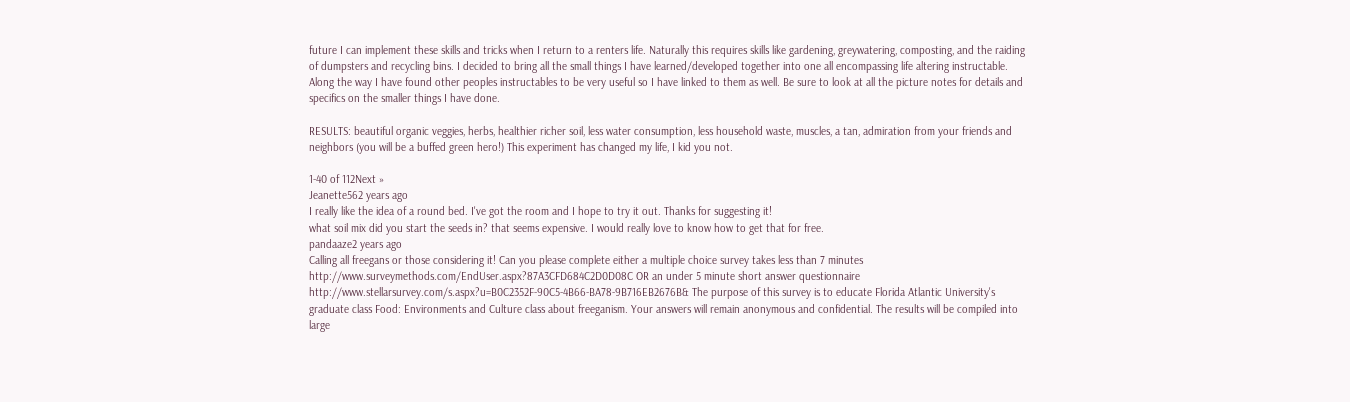future I can implement these skills and tricks when I return to a renters life. Naturally this requires skills like gardening, greywatering, composting, and the raiding of dumpsters and recycling bins. I decided to bring all the small things I have learned/developed together into one all encompassing life altering instructable. Along the way I have found other peoples instructables to be very useful so I have linked to them as well. Be sure to look at all the picture notes for details and specifics on the smaller things I have done.

RESULTS: beautiful organic veggies, herbs, healthier richer soil, less water consumption, less household waste, muscles, a tan, admiration from your friends and neighbors (you will be a buffed green hero!) This experiment has changed my life, I kid you not.

1-40 of 112Next »
Jeanette562 years ago
I really like the idea of a round bed. I've got the room and I hope to try it out. Thanks for suggesting it!
what soil mix did you start the seeds in? that seems expensive. I would really love to know how to get that for free.
pandaaze2 years ago
Calling all freegans or those considering it! Can you please complete either a multiple choice survey takes less than 7 minutes http://www.surveymethods.com/EndUser.aspx?87A3CFD684C2D0D08C OR an under 5 minute short answer questionnaire http://www.stellarsurvey.com/s.aspx?u=B0C2352F-90C5-4B66-BA78-9B716EB2676B& The purpose of this survey is to educate Florida Atlantic University's graduate class Food: Environments and Culture class about freeganism. Your answers will remain anonymous and confidential. The results will be compiled into large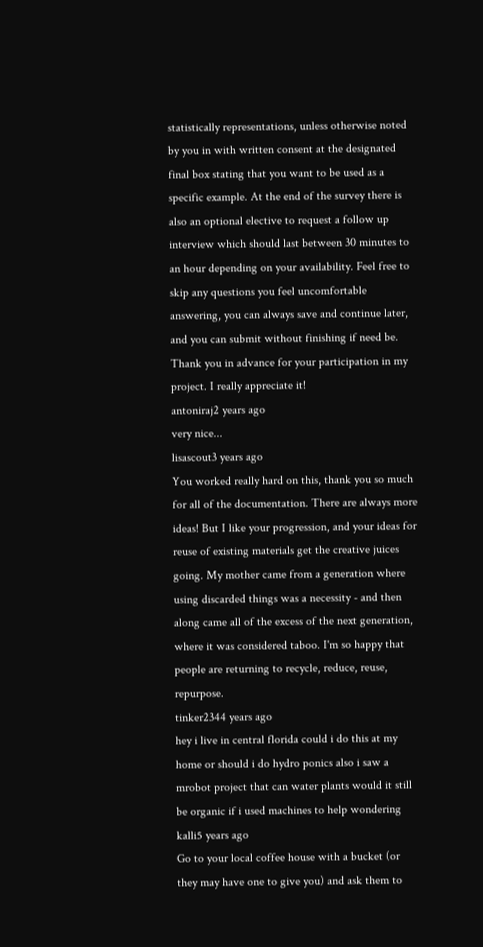statistically representations, unless otherwise noted by you in with written consent at the designated final box stating that you want to be used as a specific example. At the end of the survey there is also an optional elective to request a follow up interview which should last between 30 minutes to an hour depending on your availability. Feel free to skip any questions you feel uncomfortable answering, you can always save and continue later, and you can submit without finishing if need be. Thank you in advance for your participation in my project. I really appreciate it!
antoniraj2 years ago
very nice...
lisascout3 years ago
You worked really hard on this, thank you so much for all of the documentation. There are always more ideas! But I like your progression, and your ideas for reuse of existing materials get the creative juices going. My mother came from a generation where using discarded things was a necessity - and then along came all of the excess of the next generation, where it was considered taboo. I'm so happy that people are returning to recycle, reduce, reuse, repurpose.
tinker2344 years ago
hey i live in central florida could i do this at my home or should i do hydro ponics also i saw a mrobot project that can water plants would it still be organic if i used machines to help wondering
kalli5 years ago
Go to your local coffee house with a bucket (or they may have one to give you) and ask them to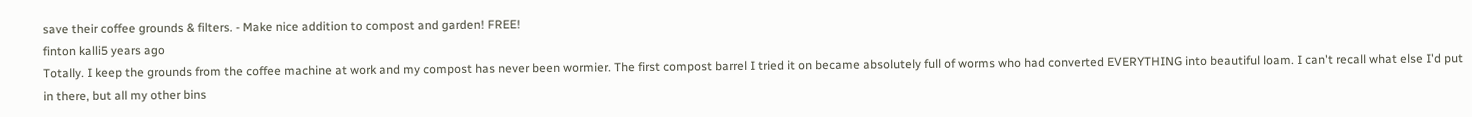save their coffee grounds & filters. - Make nice addition to compost and garden! FREE!
finton kalli5 years ago
Totally. I keep the grounds from the coffee machine at work and my compost has never been wormier. The first compost barrel I tried it on became absolutely full of worms who had converted EVERYTHING into beautiful loam. I can't recall what else I'd put in there, but all my other bins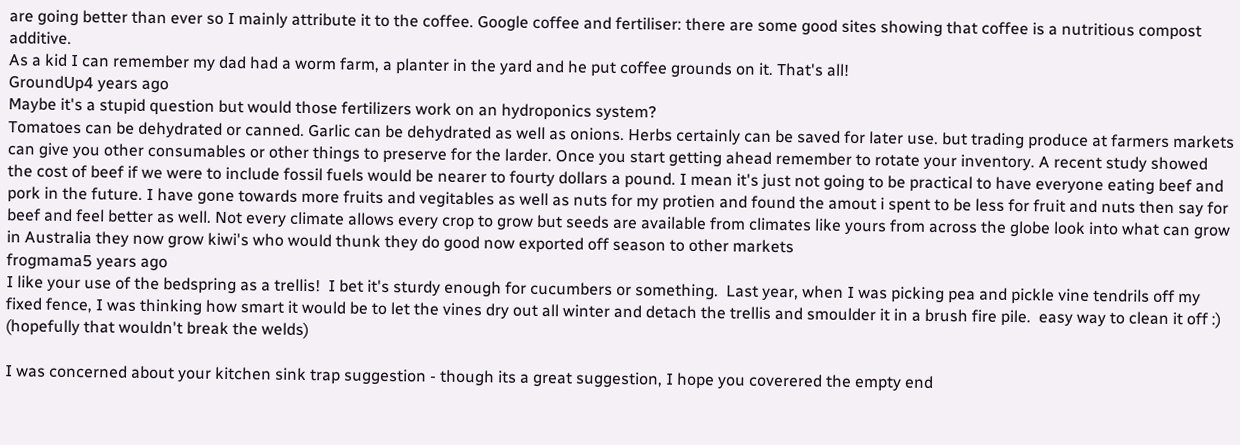are going better than ever so I mainly attribute it to the coffee. Google coffee and fertiliser: there are some good sites showing that coffee is a nutritious compost additive.
As a kid I can remember my dad had a worm farm, a planter in the yard and he put coffee grounds on it. That's all!
GroundUp4 years ago
Maybe it's a stupid question but would those fertilizers work on an hydroponics system?
Tomatoes can be dehydrated or canned. Garlic can be dehydrated as well as onions. Herbs certainly can be saved for later use. but trading produce at farmers markets can give you other consumables or other things to preserve for the larder. Once you start getting ahead remember to rotate your inventory. A recent study showed the cost of beef if we were to include fossil fuels would be nearer to fourty dollars a pound. I mean it's just not going to be practical to have everyone eating beef and pork in the future. I have gone towards more fruits and vegitables as well as nuts for my protien and found the amout i spent to be less for fruit and nuts then say for beef and feel better as well. Not every climate allows every crop to grow but seeds are available from climates like yours from across the globe look into what can grow in Australia they now grow kiwi's who would thunk they do good now exported off season to other markets
frogmama5 years ago
I like your use of the bedspring as a trellis!  I bet it's sturdy enough for cucumbers or something.  Last year, when I was picking pea and pickle vine tendrils off my fixed fence, I was thinking how smart it would be to let the vines dry out all winter and detach the trellis and smoulder it in a brush fire pile.  easy way to clean it off :) (hopefully that wouldn't break the welds)

I was concerned about your kitchen sink trap suggestion - though its a great suggestion, I hope you coverered the empty end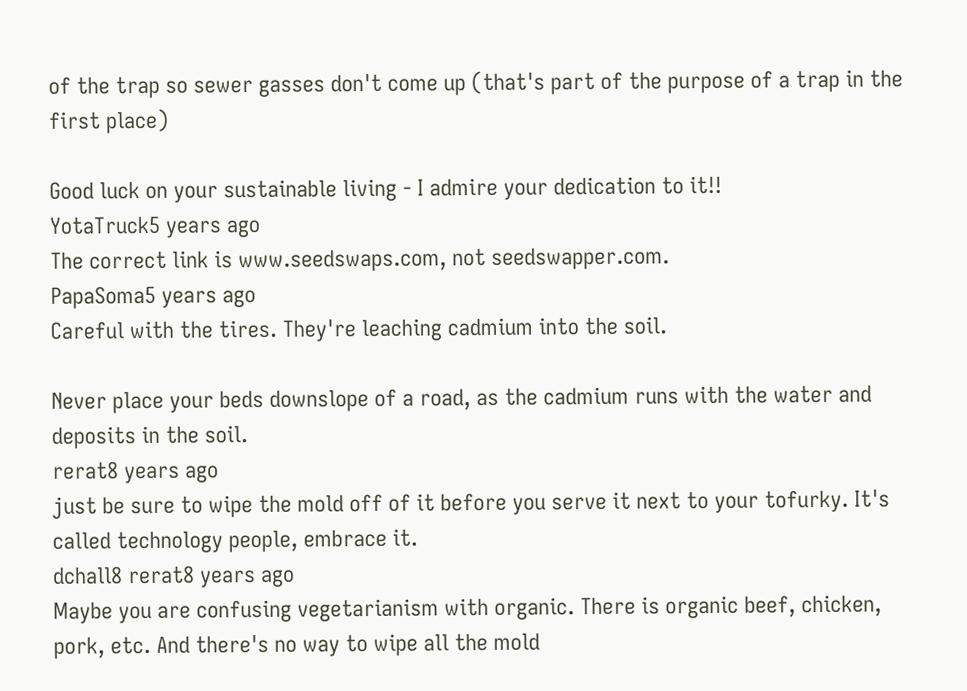of the trap so sewer gasses don't come up (that's part of the purpose of a trap in the first place)

Good luck on your sustainable living - I admire your dedication to it!!
YotaTruck5 years ago
The correct link is www.seedswaps.com, not seedswapper.com.
PapaSoma5 years ago
Careful with the tires. They're leaching cadmium into the soil.

Never place your beds downslope of a road, as the cadmium runs with the water and deposits in the soil.
rerat8 years ago
just be sure to wipe the mold off of it before you serve it next to your tofurky. It's called technology people, embrace it.
dchall8 rerat8 years ago
Maybe you are confusing vegetarianism with organic. There is organic beef, chicken, pork, etc. And there's no way to wipe all the mold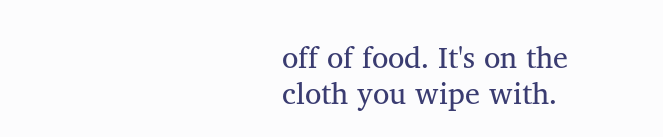off of food. It's on the cloth you wipe with.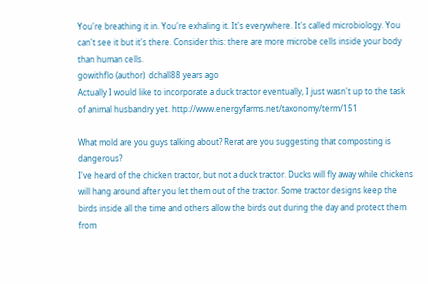You're breathing it in. You're exhaling it. It's everywhere. It's called microbiology. You can't see it but it's there. Consider this: there are more microbe cells inside your body than human cells.
gowithflo (author)  dchall88 years ago
Actually I would like to incorporate a duck tractor eventually, I just wasn't up to the task of animal husbandry yet. http://www.energyfarms.net/taxonomy/term/151

What mold are you guys talking about? Rerat are you suggesting that composting is dangerous?
I've heard of the chicken tractor, but not a duck tractor. Ducks will fly away while chickens will hang around after you let them out of the tractor. Some tractor designs keep the birds inside all the time and others allow the birds out during the day and protect them from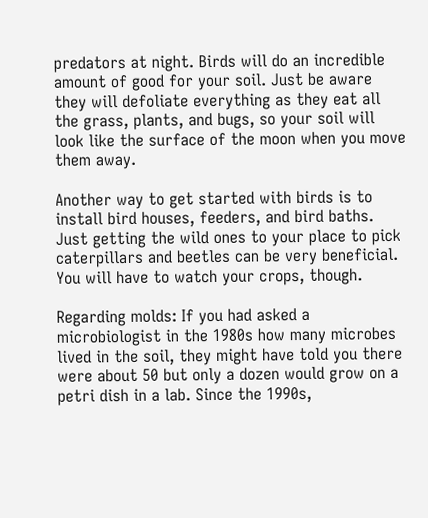predators at night. Birds will do an incredible amount of good for your soil. Just be aware they will defoliate everything as they eat all the grass, plants, and bugs, so your soil will look like the surface of the moon when you move them away.

Another way to get started with birds is to install bird houses, feeders, and bird baths. Just getting the wild ones to your place to pick caterpillars and beetles can be very beneficial. You will have to watch your crops, though.

Regarding molds: If you had asked a microbiologist in the 1980s how many microbes lived in the soil, they might have told you there were about 50 but only a dozen would grow on a petri dish in a lab. Since the 1990s,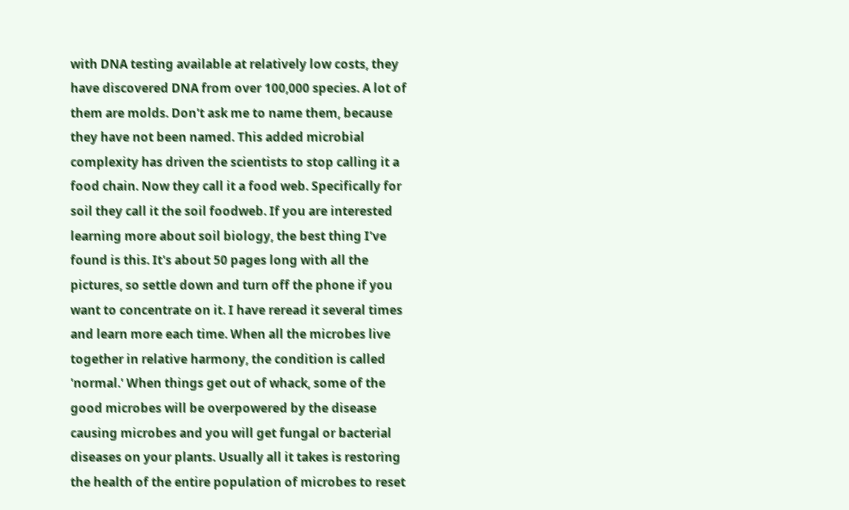with DNA testing available at relatively low costs, they have discovered DNA from over 100,000 species. A lot of them are molds. Don't ask me to name them, because they have not been named. This added microbial complexity has driven the scientists to stop calling it a food chain. Now they call it a food web. Specifically for soil they call it the soil foodweb. If you are interested learning more about soil biology, the best thing I've found is this. It's about 50 pages long with all the pictures, so settle down and turn off the phone if you want to concentrate on it. I have reread it several times and learn more each time. When all the microbes live together in relative harmony, the condition is called 'normal.' When things get out of whack, some of the good microbes will be overpowered by the disease causing microbes and you will get fungal or bacterial diseases on your plants. Usually all it takes is restoring the health of the entire population of microbes to reset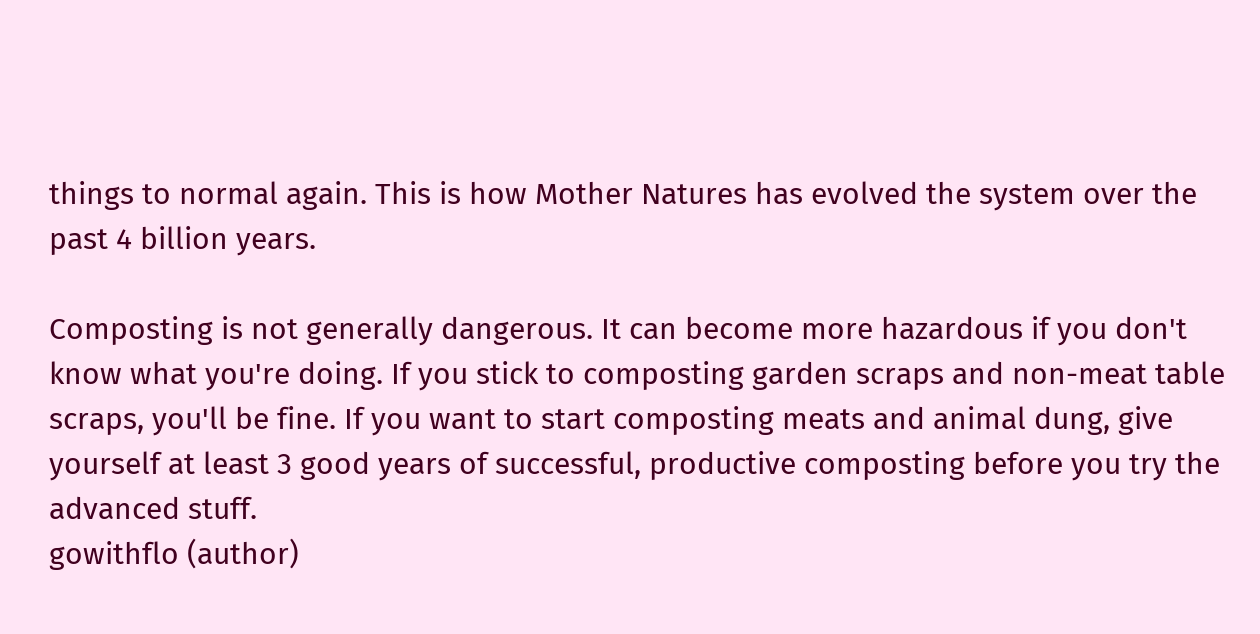things to normal again. This is how Mother Natures has evolved the system over the past 4 billion years.

Composting is not generally dangerous. It can become more hazardous if you don't know what you're doing. If you stick to composting garden scraps and non-meat table scraps, you'll be fine. If you want to start composting meats and animal dung, give yourself at least 3 good years of successful, productive composting before you try the advanced stuff.
gowithflo (author)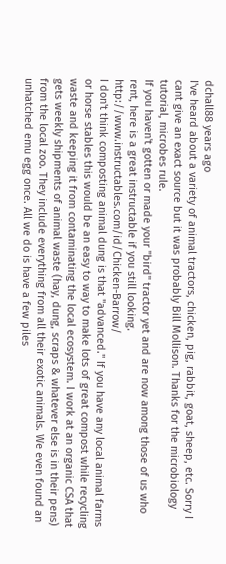dchall88 years ago
I've heard about a variety of animal tractors, chicken, pig, rabbit, goat, sheep, etc. Sorry I cant give an exact source but it was probably Bill Mollison. Thanks for the microbiology tutorial, microbes rule.
If you haven't gotten or made your "bird" tractor yet and are now among those of us who rent, here is a great instructable if you still looking. http://www.instructables.com/id/Chicken-Barrow/
I don't think composting animal dung is that "advanced." If you have any local animal farms or horse stables this would be an easy to way to make lots of great compost while recycling waste and keeping it from contaminating the local ecosystem. I work at an organic CSA that gets weekly shipments of animal waste (hay, dung, scraps & whatever else is in their pens) from the local zoo. They include everything from all their exotic animals. We even found an unhatched emu egg once. All we do is have a few piles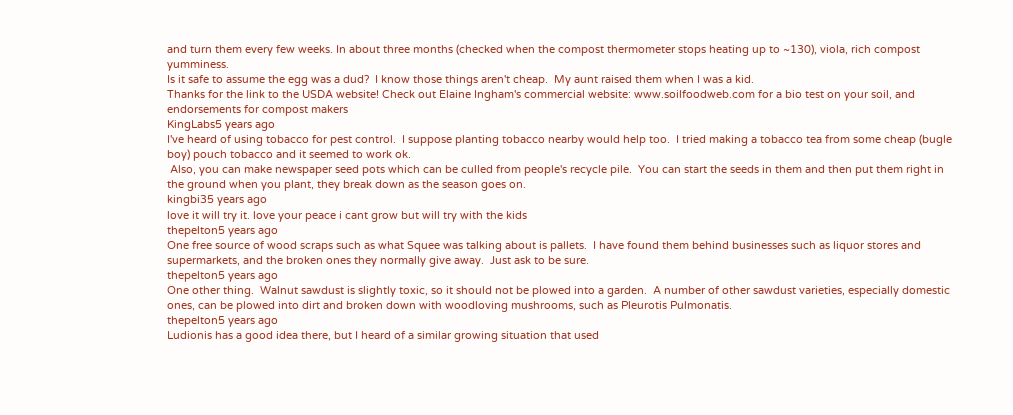and turn them every few weeks. In about three months (checked when the compost thermometer stops heating up to ~130), viola, rich compost yumminess.
Is it safe to assume the egg was a dud?  I know those things aren't cheap.  My aunt raised them when I was a kid.
Thanks for the link to the USDA website! Check out Elaine Ingham's commercial website: www.soilfoodweb.com for a bio test on your soil, and endorsements for compost makers
KingLabs5 years ago
I've heard of using tobacco for pest control.  I suppose planting tobacco nearby would help too.  I tried making a tobacco tea from some cheap (bugle boy) pouch tobacco and it seemed to work ok.
 Also, you can make newspaper seed pots which can be culled from people's recycle pile.  You can start the seeds in them and then put them right in the ground when you plant, they break down as the season goes on.
kingbi35 years ago
love it will try it. love your peace i cant grow but will try with the kids
thepelton5 years ago
One free source of wood scraps such as what Squee was talking about is pallets.  I have found them behind businesses such as liquor stores and supermarkets, and the broken ones they normally give away.  Just ask to be sure.
thepelton5 years ago
One other thing.  Walnut sawdust is slightly toxic, so it should not be plowed into a garden.  A number of other sawdust varieties, especially domestic ones, can be plowed into dirt and broken down with woodloving mushrooms, such as Pleurotis Pulmonatis.
thepelton5 years ago
Ludionis has a good idea there, but I heard of a similar growing situation that used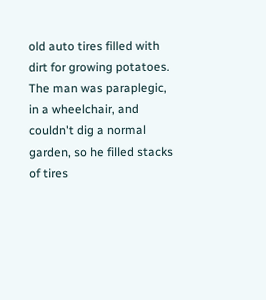old auto tires filled with dirt for growing potatoes.  The man was paraplegic, in a wheelchair, and couldn't dig a normal garden, so he filled stacks of tires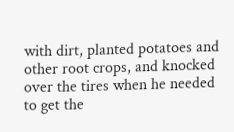with dirt, planted potatoes and other root crops, and knocked over the tires when he needed to get the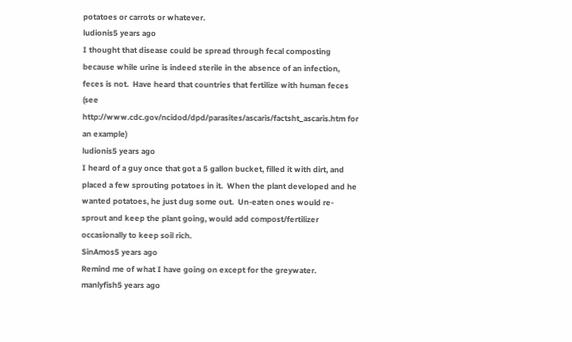potatoes or carrots or whatever.
ludionis5 years ago
I thought that disease could be spread through fecal composting because while urine is indeed sterile in the absence of an infection, feces is not.  Have heard that countries that fertilize with human feces (see http://www.cdc.gov/ncidod/dpd/parasites/ascaris/factsht_ascaris.htm for an example)
ludionis5 years ago
I heard of a guy once that got a 5 gallon bucket, filled it with dirt, and placed a few sprouting potatoes in it.  When the plant developed and he wanted potatoes, he just dug some out.  Un-eaten ones would re-sprout and keep the plant going, would add compost/fertilizer occasionally to keep soil rich.
SinAmos5 years ago
Remind me of what I have going on except for the greywater.
manlyfish5 years ago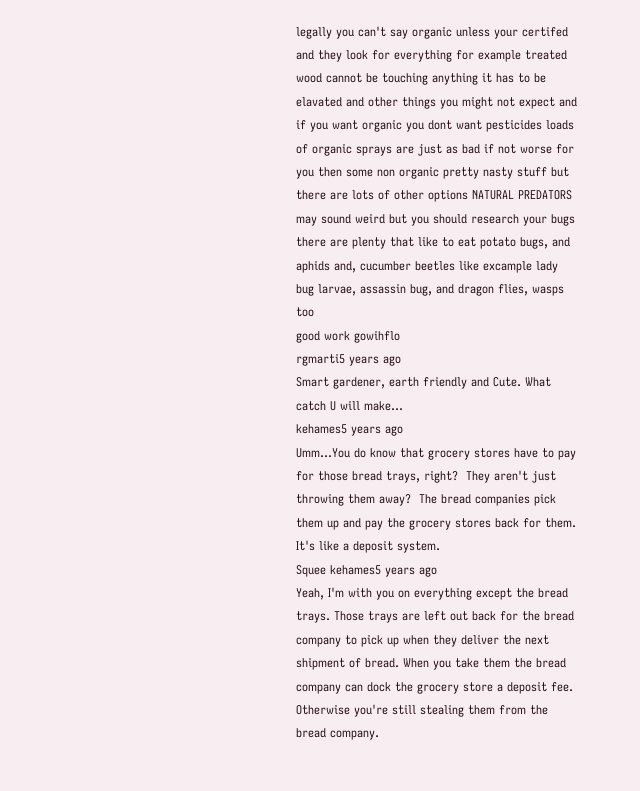legally you can't say organic unless your certifed and they look for everything for example treated wood cannot be touching anything it has to be elavated and other things you might not expect and if you want organic you dont want pesticides loads of organic sprays are just as bad if not worse for you then some non organic pretty nasty stuff but there are lots of other options NATURAL PREDATORS may sound weird but you should research your bugs there are plenty that like to eat potato bugs, and aphids and, cucumber beetles like excample lady bug larvae, assassin bug, and dragon flies, wasps too
good work gowihflo
rgmarti5 years ago
Smart gardener, earth friendly and Cute. What catch U will make...
kehames5 years ago
Umm...You do know that grocery stores have to pay for those bread trays, right?  They aren't just throwing them away?  The bread companies pick them up and pay the grocery stores back for them.  It's like a deposit system.
Squee kehames5 years ago
Yeah, I'm with you on everything except the bread trays. Those trays are left out back for the bread company to pick up when they deliver the next shipment of bread. When you take them the bread company can dock the grocery store a deposit fee. Otherwise you're still stealing them from the bread company.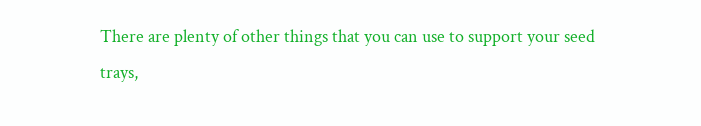There are plenty of other things that you can use to support your seed trays,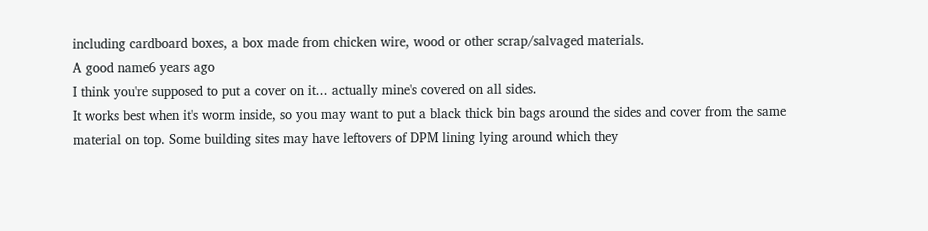including cardboard boxes, a box made from chicken wire, wood or other scrap/salvaged materials.
A good name6 years ago
I think you're supposed to put a cover on it... actually mine's covered on all sides.
It works best when it's worm inside, so you may want to put a black thick bin bags around the sides and cover from the same material on top. Some building sites may have leftovers of DPM lining lying around which they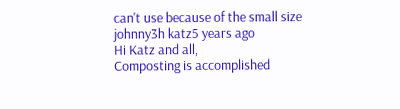can't use because of the small size
johnny3h katz5 years ago
Hi Katz and all,
Composting is accomplished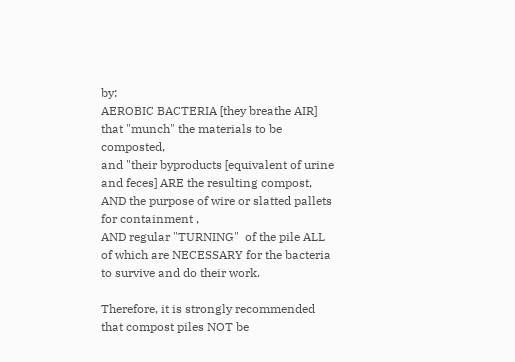by:
AEROBIC BACTERIA [they breathe AIR] that "munch" the materials to be composted,
and "their byproducts [equivalent of urine and feces] ARE the resulting compost,
AND the purpose of wire or slatted pallets for containment ,
AND regular "TURNING"  of the pile ALL of which are NECESSARY for the bacteria to survive and do their work.

Therefore, it is strongly recommended that compost piles NOT be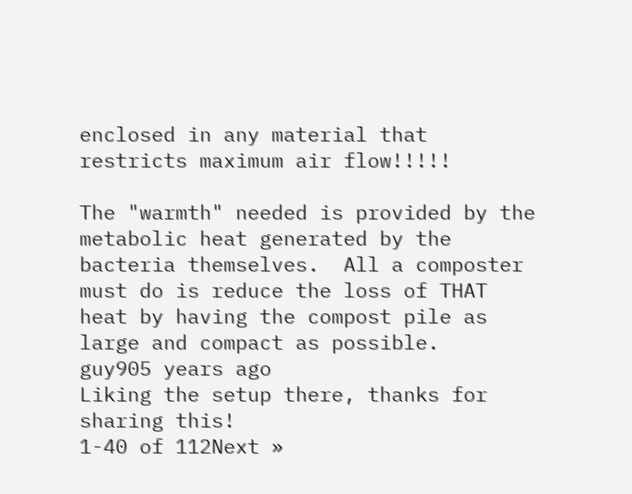enclosed in any material that restricts maximum air flow!!!!!

The "warmth" needed is provided by the metabolic heat generated by the bacteria themselves.  All a composter must do is reduce the loss of THAT heat by having the compost pile as large and compact as possible.
guy905 years ago
Liking the setup there, thanks for sharing this!
1-40 of 112Next »